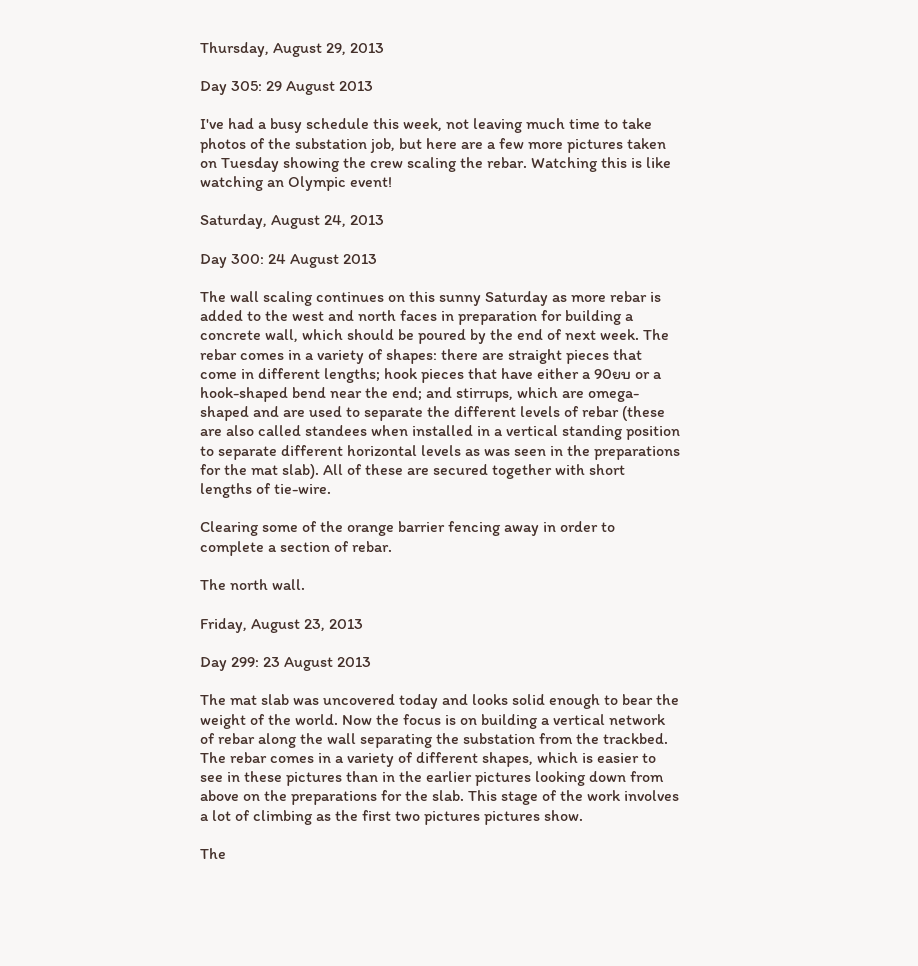Thursday, August 29, 2013

Day 305: 29 August 2013

I've had a busy schedule this week, not leaving much time to take photos of the substation job, but here are a few more pictures taken on Tuesday showing the crew scaling the rebar. Watching this is like watching an Olympic event!

Saturday, August 24, 2013

Day 300: 24 August 2013

The wall scaling continues on this sunny Saturday as more rebar is added to the west and north faces in preparation for building a concrete wall, which should be poured by the end of next week. The rebar comes in a variety of shapes: there are straight pieces that come in different lengths; hook pieces that have either a 90ยบ or a hook-shaped bend near the end; and stirrups, which are omega-shaped and are used to separate the different levels of rebar (these are also called standees when installed in a vertical standing position to separate different horizontal levels as was seen in the preparations for the mat slab). All of these are secured together with short lengths of tie-wire.

Clearing some of the orange barrier fencing away in order to complete a section of rebar.

The north wall.

Friday, August 23, 2013

Day 299: 23 August 2013

The mat slab was uncovered today and looks solid enough to bear the weight of the world. Now the focus is on building a vertical network of rebar along the wall separating the substation from the trackbed. The rebar comes in a variety of different shapes, which is easier to see in these pictures than in the earlier pictures looking down from above on the preparations for the slab. This stage of the work involves a lot of climbing as the first two pictures pictures show.

The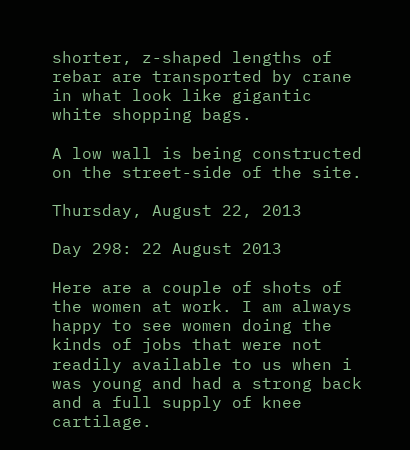shorter, z-shaped lengths of rebar are transported by crane in what look like gigantic white shopping bags.

A low wall is being constructed on the street-side of the site.

Thursday, August 22, 2013

Day 298: 22 August 2013

Here are a couple of shots of the women at work. I am always happy to see women doing the kinds of jobs that were not readily available to us when i was young and had a strong back and a full supply of knee cartilage.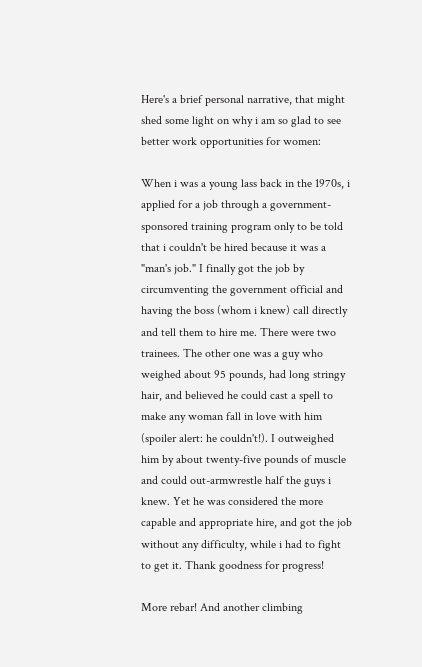Here's a brief personal narrative, that might shed some light on why i am so glad to see better work opportunities for women:

When i was a young lass back in the 1970s, i applied for a job through a government-sponsored training program only to be told that i couldn't be hired because it was a "man's job." I finally got the job by circumventing the government official and having the boss (whom i knew) call directly and tell them to hire me. There were two trainees. The other one was a guy who weighed about 95 pounds, had long stringy hair, and believed he could cast a spell to make any woman fall in love with him (spoiler alert: he couldn't!). I outweighed him by about twenty-five pounds of muscle and could out-armwrestle half the guys i knew. Yet he was considered the more capable and appropriate hire, and got the job without any difficulty, while i had to fight to get it. Thank goodness for progress!

More rebar! And another climbing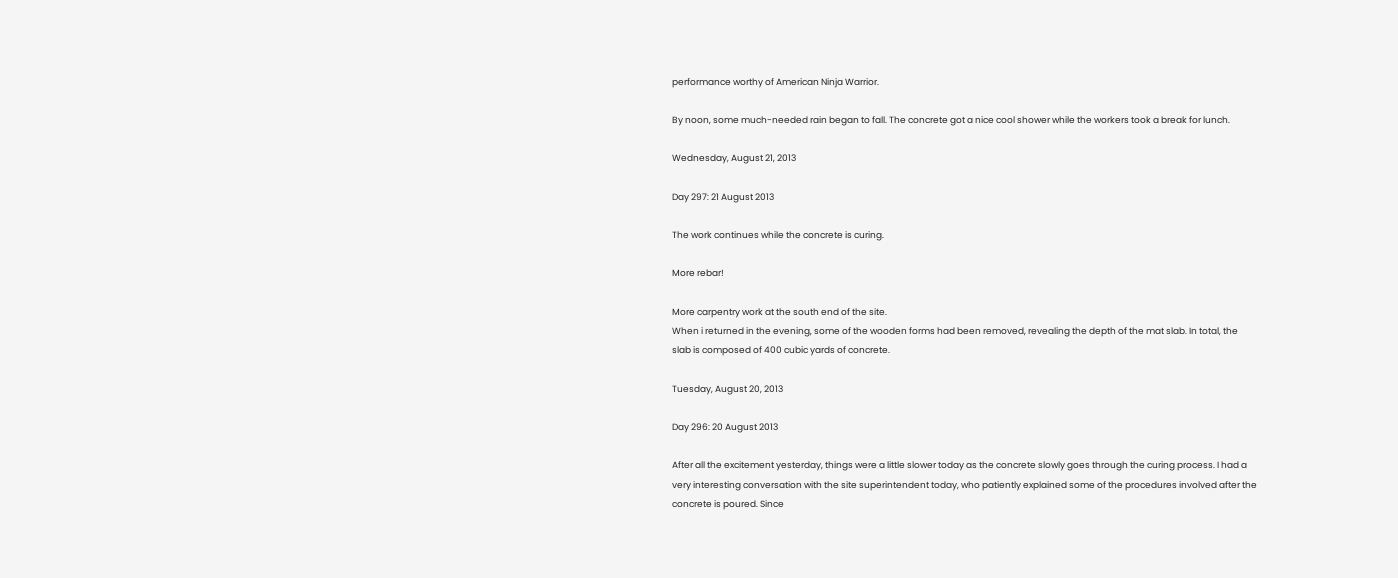performance worthy of American Ninja Warrior.

By noon, some much-needed rain began to fall. The concrete got a nice cool shower while the workers took a break for lunch.

Wednesday, August 21, 2013

Day 297: 21 August 2013

The work continues while the concrete is curing.

More rebar!

More carpentry work at the south end of the site.
When i returned in the evening, some of the wooden forms had been removed, revealing the depth of the mat slab. In total, the slab is composed of 400 cubic yards of concrete.

Tuesday, August 20, 2013

Day 296: 20 August 2013

After all the excitement yesterday, things were a little slower today as the concrete slowly goes through the curing process. I had a very interesting conversation with the site superintendent today, who patiently explained some of the procedures involved after the concrete is poured. Since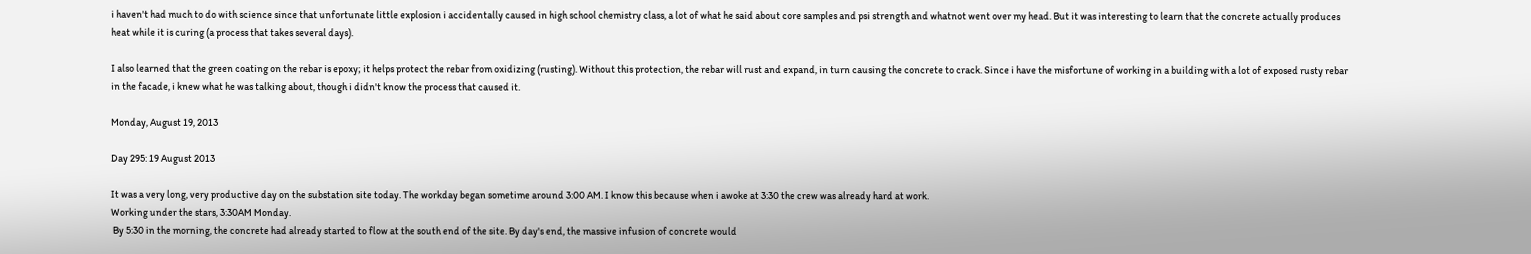i haven't had much to do with science since that unfortunate little explosion i accidentally caused in high school chemistry class, a lot of what he said about core samples and psi strength and whatnot went over my head. But it was interesting to learn that the concrete actually produces heat while it is curing (a process that takes several days).

I also learned that the green coating on the rebar is epoxy; it helps protect the rebar from oxidizing (rusting). Without this protection, the rebar will rust and expand, in turn causing the concrete to crack. Since i have the misfortune of working in a building with a lot of exposed rusty rebar in the facade, i knew what he was talking about, though i didn't know the process that caused it.

Monday, August 19, 2013

Day 295: 19 August 2013

It was a very long, very productive day on the substation site today. The workday began sometime around 3:00 AM. I know this because when i awoke at 3:30 the crew was already hard at work.
Working under the stars, 3:30AM Monday.
 By 5:30 in the morning, the concrete had already started to flow at the south end of the site. By day's end, the massive infusion of concrete would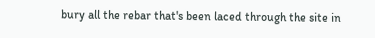bury all the rebar that's been laced through the site in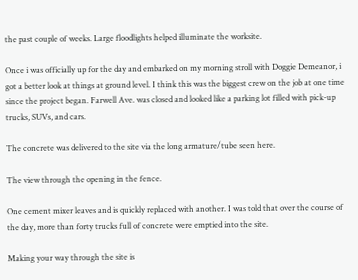the past couple of weeks. Large floodlights helped illuminate the worksite.

Once i was officially up for the day and embarked on my morning stroll with Doggie Demeanor, i got a better look at things at ground level. I think this was the biggest crew on the job at one time since the project began. Farwell Ave. was closed and looked like a parking lot filled with pick-up trucks, SUVs, and cars.

The concrete was delivered to the site via the long armature/tube seen here.

The view through the opening in the fence.

One cement mixer leaves and is quickly replaced with another. I was told that over the course of the day, more than forty trucks full of concrete were emptied into the site.

Making your way through the site is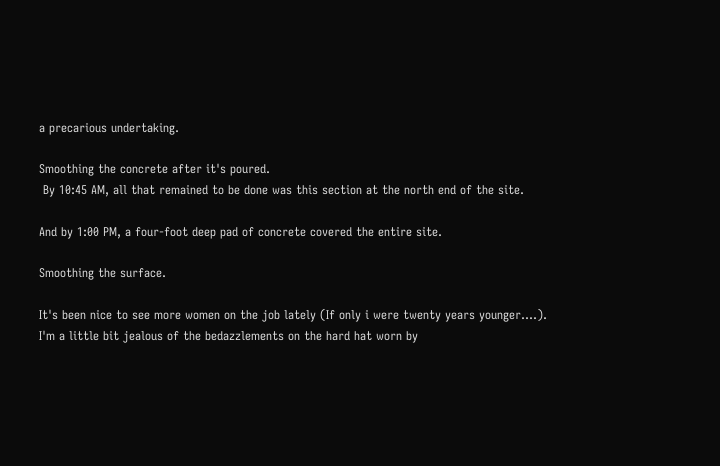a precarious undertaking.

Smoothing the concrete after it's poured.
 By 10:45 AM, all that remained to be done was this section at the north end of the site.

And by 1:00 PM, a four-foot deep pad of concrete covered the entire site.

Smoothing the surface.

It's been nice to see more women on the job lately (If only i were twenty years younger....).
I'm a little bit jealous of the bedazzlements on the hard hat worn by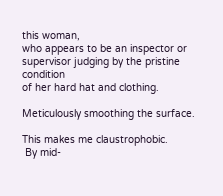this woman,
who appears to be an inspector or supervisor judging by the pristine condition
of her hard hat and clothing.

Meticulously smoothing the surface.

This makes me claustrophobic.
 By mid-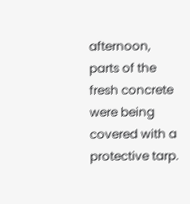afternoon, parts of the fresh concrete were being covered with a protective tarp.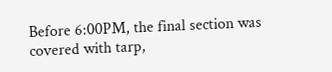Before 6:00PM, the final section was covered with tarp,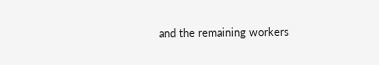and the remaining workers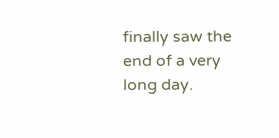finally saw the end of a very long day.